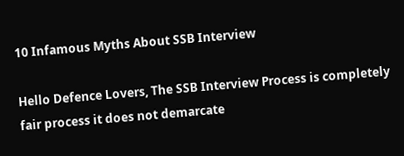10 Infamous Myths About SSB Interview

Hello Defence Lovers, The SSB Interview Process is completely fair process it does not demarcate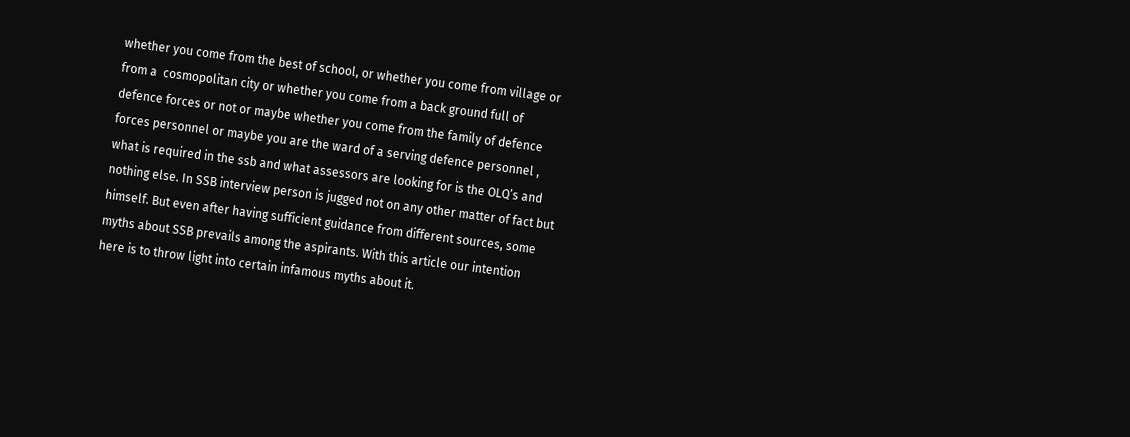whether you come from the best of school, or whether you come from village or from a  cosmopolitan city or whether you come from a back ground full of defence forces or not or maybe whether you come from the family of defence forces personnel or maybe you are the ward of a serving defence personnel ,  what is required in the ssb and what assessors are looking for is the OLQ’s and nothing else. In SSB interview person is jugged not on any other matter of fact but himself. But even after having sufficient guidance from different sources, some myths about SSB prevails among the aspirants. With this article our intention here is to throw light into certain infamous myths about it.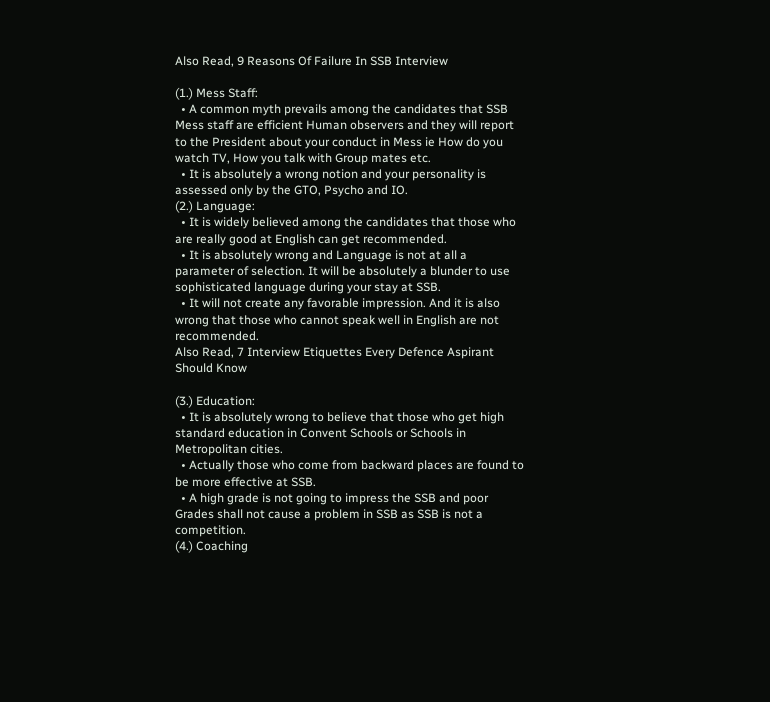Also Read, 9 Reasons Of Failure In SSB Interview

(1.) Mess Staff:
  • A common myth prevails among the candidates that SSB Mess staff are efficient Human observers and they will report to the President about your conduct in Mess ie How do you watch TV, How you talk with Group mates etc.
  • It is absolutely a wrong notion and your personality is assessed only by the GTO, Psycho and IO.
(2.) Language:
  • It is widely believed among the candidates that those who are really good at English can get recommended.
  • It is absolutely wrong and Language is not at all a parameter of selection. It will be absolutely a blunder to use sophisticated language during your stay at SSB.
  • It will not create any favorable impression. And it is also wrong that those who cannot speak well in English are not recommended.
Also Read, 7 Interview Etiquettes Every Defence Aspirant Should Know

(3.) Education:
  • It is absolutely wrong to believe that those who get high standard education in Convent Schools or Schools in Metropolitan cities.
  • Actually those who come from backward places are found to be more effective at SSB.
  • A high grade is not going to impress the SSB and poor Grades shall not cause a problem in SSB as SSB is not a competition.
(4.) Coaching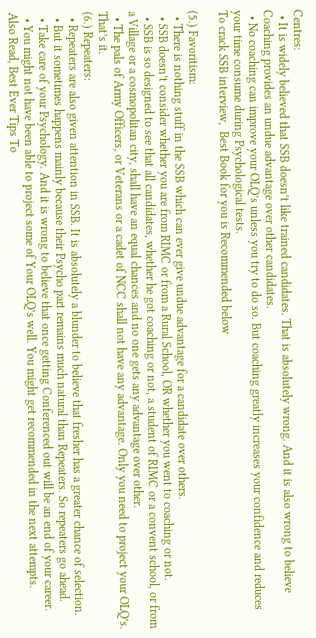Centres:
  • It is widely believed that SSB doesn’t like trained candidates. That is absolutely wrong. And it is also wrong to believe Coaching provides an undue advantage over other candidates.
  • No coaching can improve your OLQ’s unless you try to do so. But coaching greatly increases your confidence and reduces your time consume during Psychological tests.
To crack SSB interview,  Best Book for you is Recommended below

(5.) Favoritism:
  • There is nothing stuff in the SSB which can ever give undue advantage for a candidate over others.
  • SSB doesn’t consider whether you are from RIMC or from a Rural School, OR whether you went to coaching or not.
  • SSB is so designed to see that all candidates, whether he got coaching or not, a student of RIMC or a convent school, or from a Village or a cosmopolitan city, shall have an equal chances and no one gets any advantage over other.
  • The pals of Army Officers, or Veterans or a cadet of NCC shall not have any advantage. Only you need to project your OLQ’s. That’s it.
(6.) Repeaters:
  • Repeaters are also given attention in SSB. It is absolutely a blunder to believe that fresher has a greater chance of selection.
  • But it sometimes happens mainly because their Psycho part remains much natural than Repeaters. So repeaters go ahead.
  • Take care of your Psychology. And it is wrong to believe that once getting Conferenced out will be an end of your career.
  • You might not have been able to project some of Your OLQ’s well. You might get recommended in the next attempts.
Also Read, Best Ever Tips To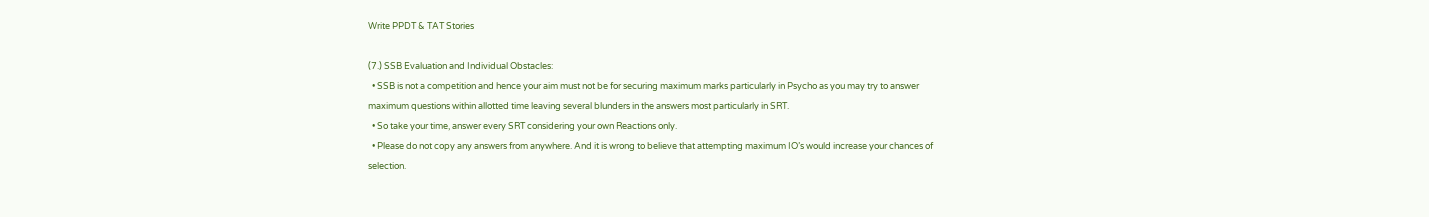Write PPDT & TAT Stories

(7.) SSB Evaluation and Individual Obstacles:
  • SSB is not a competition and hence your aim must not be for securing maximum marks particularly in Psycho as you may try to answer maximum questions within allotted time leaving several blunders in the answers most particularly in SRT.
  • So take your time, answer every SRT considering your own Reactions only.
  • Please do not copy any answers from anywhere. And it is wrong to believe that attempting maximum IO’s would increase your chances of selection.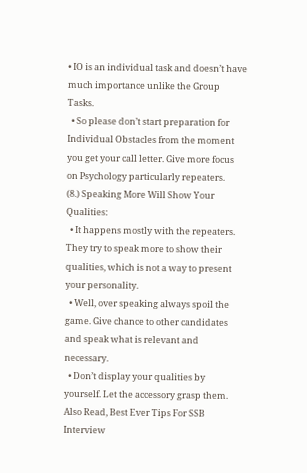• IO is an individual task and doesn’t have much importance unlike the Group Tasks.
  • So please don’t start preparation for Individual Obstacles from the moment you get your call letter. Give more focus on Psychology particularly repeaters.
(8.) Speaking More Will Show Your Qualities:
  • It happens mostly with the repeaters. They try to speak more to show their qualities, which is not a way to present your personality.
  • Well, over speaking always spoil the game. Give chance to other candidates and speak what is relevant and necessary.
  • Don’t display your qualities by yourself. Let the accessory grasp them.
Also Read, Best Ever Tips For SSB Interview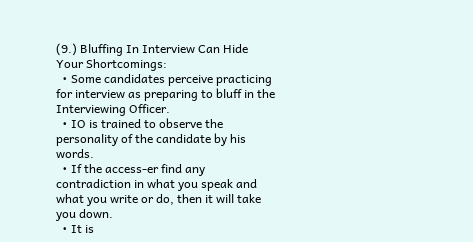(9.) Bluffing In Interview Can Hide Your Shortcomings:
  • Some candidates perceive practicing for interview as preparing to bluff in the Interviewing Officer.
  • IO is trained to observe the personality of the candidate by his words.
  • If the access-er find any contradiction in what you speak and what you write or do, then it will take you down.
  • It is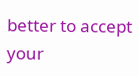better to accept your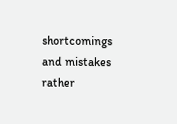shortcomings and mistakes rather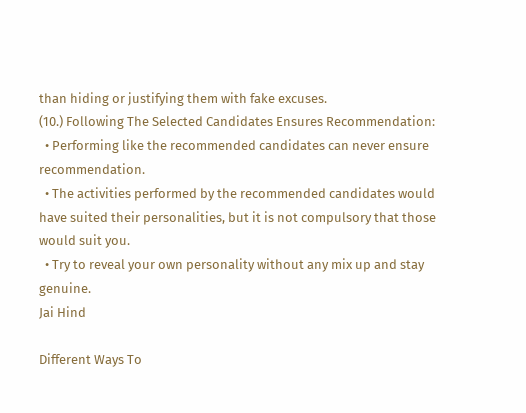than hiding or justifying them with fake excuses.
(10.) Following The Selected Candidates Ensures Recommendation:
  • Performing like the recommended candidates can never ensure recommendation.
  • The activities performed by the recommended candidates would have suited their personalities, but it is not compulsory that those would suit you.
  • Try to reveal your own personality without any mix up and stay genuine.
Jai Hind

Different Ways To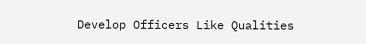Develop Officers Like Qualities